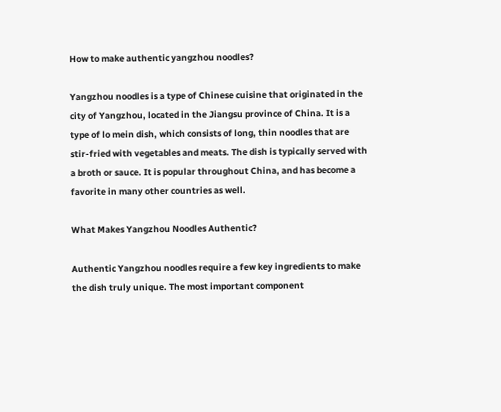How to make authentic yangzhou noodles?

Yangzhou noodles is a type of Chinese cuisine that originated in the city of Yangzhou, located in the Jiangsu province of China. It is a type of lo mein dish, which consists of long, thin noodles that are stir-fried with vegetables and meats. The dish is typically served with a broth or sauce. It is popular throughout China, and has become a favorite in many other countries as well.

What Makes Yangzhou Noodles Authentic?

Authentic Yangzhou noodles require a few key ingredients to make the dish truly unique. The most important component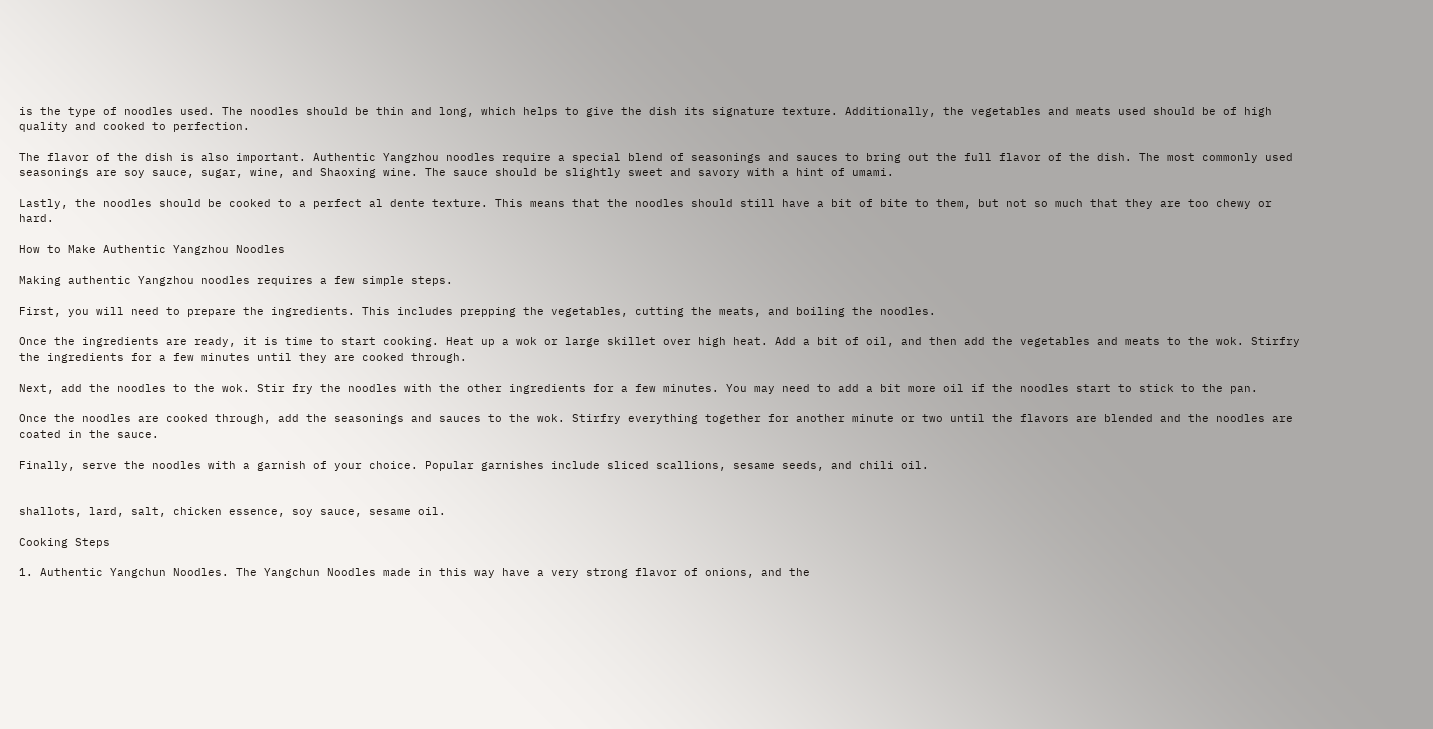is the type of noodles used. The noodles should be thin and long, which helps to give the dish its signature texture. Additionally, the vegetables and meats used should be of high quality and cooked to perfection.

The flavor of the dish is also important. Authentic Yangzhou noodles require a special blend of seasonings and sauces to bring out the full flavor of the dish. The most commonly used seasonings are soy sauce, sugar, wine, and Shaoxing wine. The sauce should be slightly sweet and savory with a hint of umami.

Lastly, the noodles should be cooked to a perfect al dente texture. This means that the noodles should still have a bit of bite to them, but not so much that they are too chewy or hard.

How to Make Authentic Yangzhou Noodles

Making authentic Yangzhou noodles requires a few simple steps.

First, you will need to prepare the ingredients. This includes prepping the vegetables, cutting the meats, and boiling the noodles.

Once the ingredients are ready, it is time to start cooking. Heat up a wok or large skillet over high heat. Add a bit of oil, and then add the vegetables and meats to the wok. Stirfry the ingredients for a few minutes until they are cooked through.

Next, add the noodles to the wok. Stir fry the noodles with the other ingredients for a few minutes. You may need to add a bit more oil if the noodles start to stick to the pan.

Once the noodles are cooked through, add the seasonings and sauces to the wok. Stirfry everything together for another minute or two until the flavors are blended and the noodles are coated in the sauce.

Finally, serve the noodles with a garnish of your choice. Popular garnishes include sliced scallions, sesame seeds, and chili oil.


shallots, lard, salt, chicken essence, soy sauce, sesame oil.

Cooking Steps

1. Authentic Yangchun Noodles. The Yangchun Noodles made in this way have a very strong flavor of onions, and the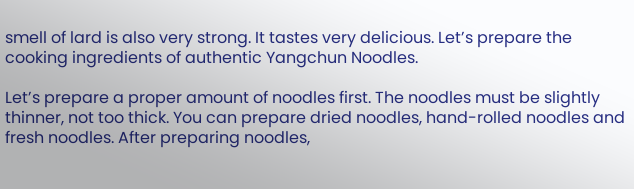smell of lard is also very strong. It tastes very delicious. Let’s prepare the cooking ingredients of authentic Yangchun Noodles.

Let’s prepare a proper amount of noodles first. The noodles must be slightly thinner, not too thick. You can prepare dried noodles, hand-rolled noodles and fresh noodles. After preparing noodles,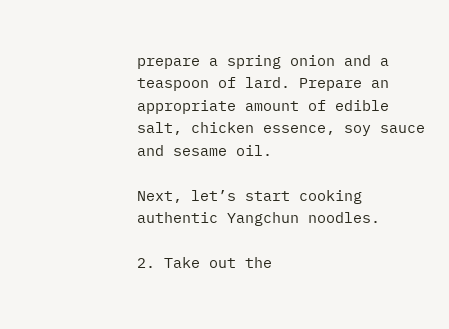prepare a spring onion and a teaspoon of lard. Prepare an appropriate amount of edible salt, chicken essence, soy sauce and sesame oil.

Next, let’s start cooking authentic Yangchun noodles.

2. Take out the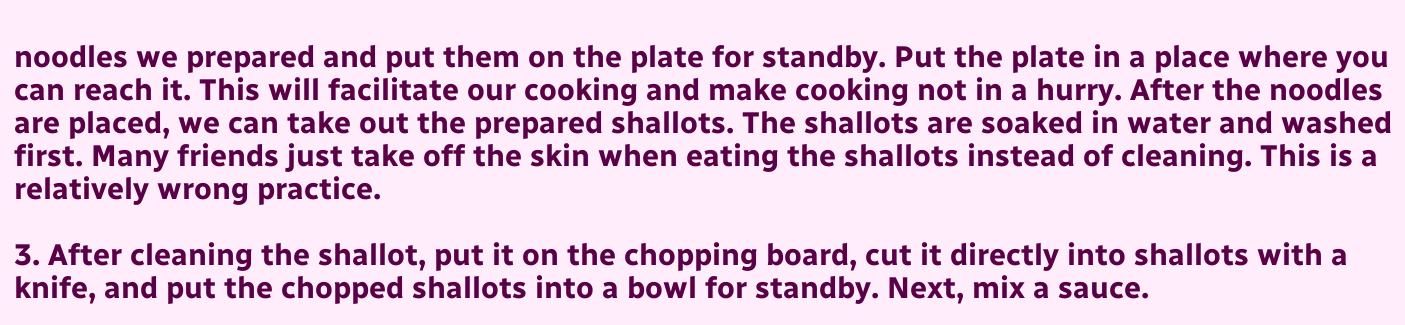noodles we prepared and put them on the plate for standby. Put the plate in a place where you can reach it. This will facilitate our cooking and make cooking not in a hurry. After the noodles are placed, we can take out the prepared shallots. The shallots are soaked in water and washed first. Many friends just take off the skin when eating the shallots instead of cleaning. This is a relatively wrong practice.

3. After cleaning the shallot, put it on the chopping board, cut it directly into shallots with a knife, and put the chopped shallots into a bowl for standby. Next, mix a sauce.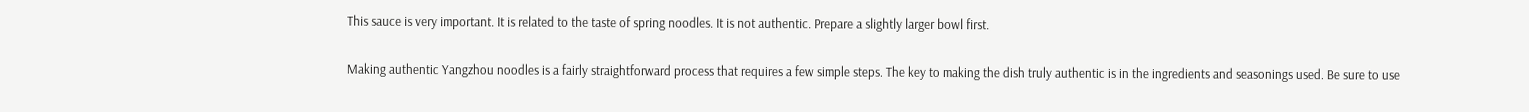This sauce is very important. It is related to the taste of spring noodles. It is not authentic. Prepare a slightly larger bowl first.


Making authentic Yangzhou noodles is a fairly straightforward process that requires a few simple steps. The key to making the dish truly authentic is in the ingredients and seasonings used. Be sure to use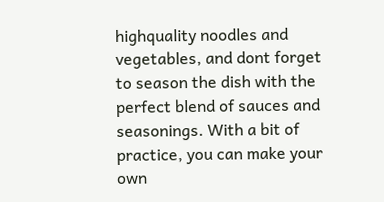highquality noodles and vegetables, and dont forget to season the dish with the perfect blend of sauces and seasonings. With a bit of practice, you can make your own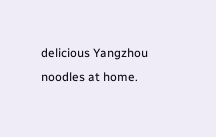delicious Yangzhou noodles at home.